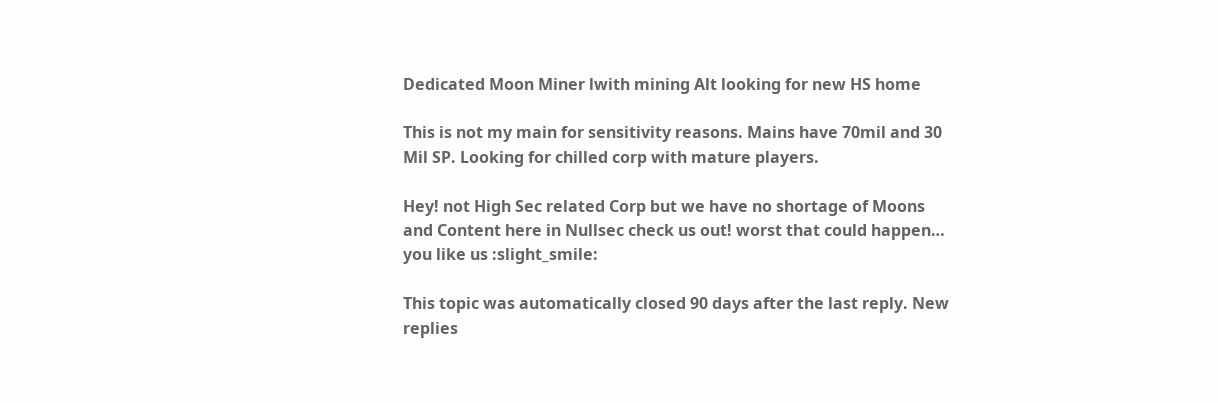Dedicated Moon Miner lwith mining Alt looking for new HS home

This is not my main for sensitivity reasons. Mains have 70mil and 30 Mil SP. Looking for chilled corp with mature players.

Hey! not High Sec related Corp but we have no shortage of Moons and Content here in Nullsec check us out! worst that could happen… you like us :slight_smile:

This topic was automatically closed 90 days after the last reply. New replies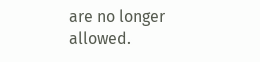are no longer allowed.